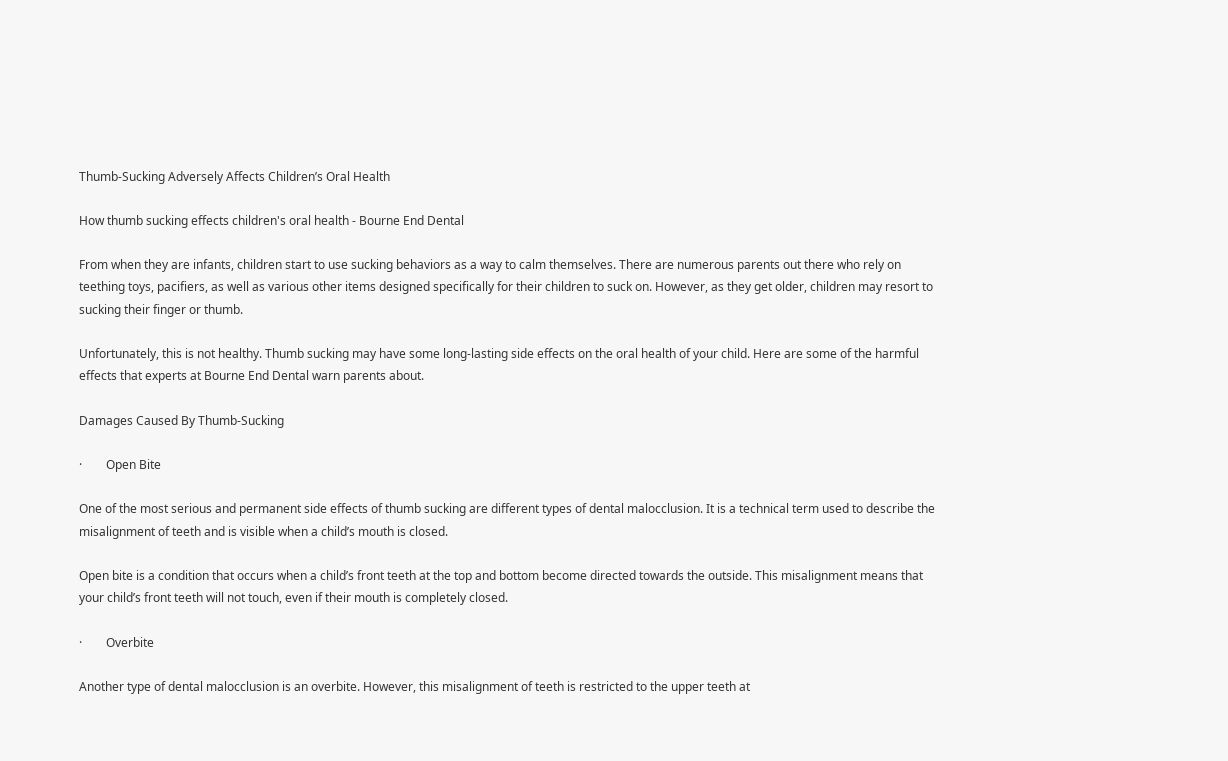Thumb-Sucking Adversely Affects Children’s Oral Health

How thumb sucking effects children's oral health - Bourne End Dental

From when they are infants, children start to use sucking behaviors as a way to calm themselves. There are numerous parents out there who rely on teething toys, pacifiers, as well as various other items designed specifically for their children to suck on. However, as they get older, children may resort to sucking their finger or thumb.

Unfortunately, this is not healthy. Thumb sucking may have some long-lasting side effects on the oral health of your child. Here are some of the harmful effects that experts at Bourne End Dental warn parents about.

Damages Caused By Thumb-Sucking

·        Open Bite

One of the most serious and permanent side effects of thumb sucking are different types of dental malocclusion. It is a technical term used to describe the misalignment of teeth and is visible when a child’s mouth is closed.

Open bite is a condition that occurs when a child’s front teeth at the top and bottom become directed towards the outside. This misalignment means that your child’s front teeth will not touch, even if their mouth is completely closed.

·        Overbite

Another type of dental malocclusion is an overbite. However, this misalignment of teeth is restricted to the upper teeth at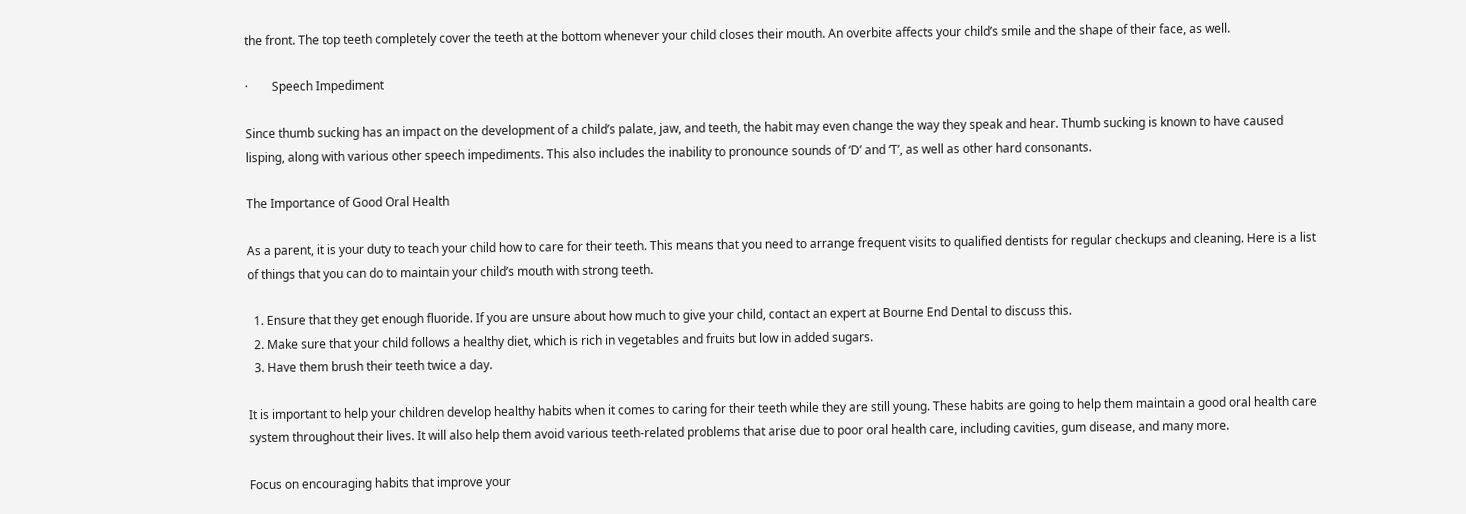the front. The top teeth completely cover the teeth at the bottom whenever your child closes their mouth. An overbite affects your child’s smile and the shape of their face, as well.

·        Speech Impediment

Since thumb sucking has an impact on the development of a child’s palate, jaw, and teeth, the habit may even change the way they speak and hear. Thumb sucking is known to have caused lisping, along with various other speech impediments. This also includes the inability to pronounce sounds of ‘D’ and ‘T’, as well as other hard consonants.

The Importance of Good Oral Health

As a parent, it is your duty to teach your child how to care for their teeth. This means that you need to arrange frequent visits to qualified dentists for regular checkups and cleaning. Here is a list of things that you can do to maintain your child’s mouth with strong teeth.

  1. Ensure that they get enough fluoride. If you are unsure about how much to give your child, contact an expert at Bourne End Dental to discuss this.
  2. Make sure that your child follows a healthy diet, which is rich in vegetables and fruits but low in added sugars.
  3. Have them brush their teeth twice a day.

It is important to help your children develop healthy habits when it comes to caring for their teeth while they are still young. These habits are going to help them maintain a good oral health care system throughout their lives. It will also help them avoid various teeth-related problems that arise due to poor oral health care, including cavities, gum disease, and many more.

Focus on encouraging habits that improve your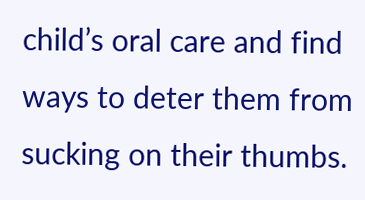child’s oral care and find ways to deter them from sucking on their thumbs.